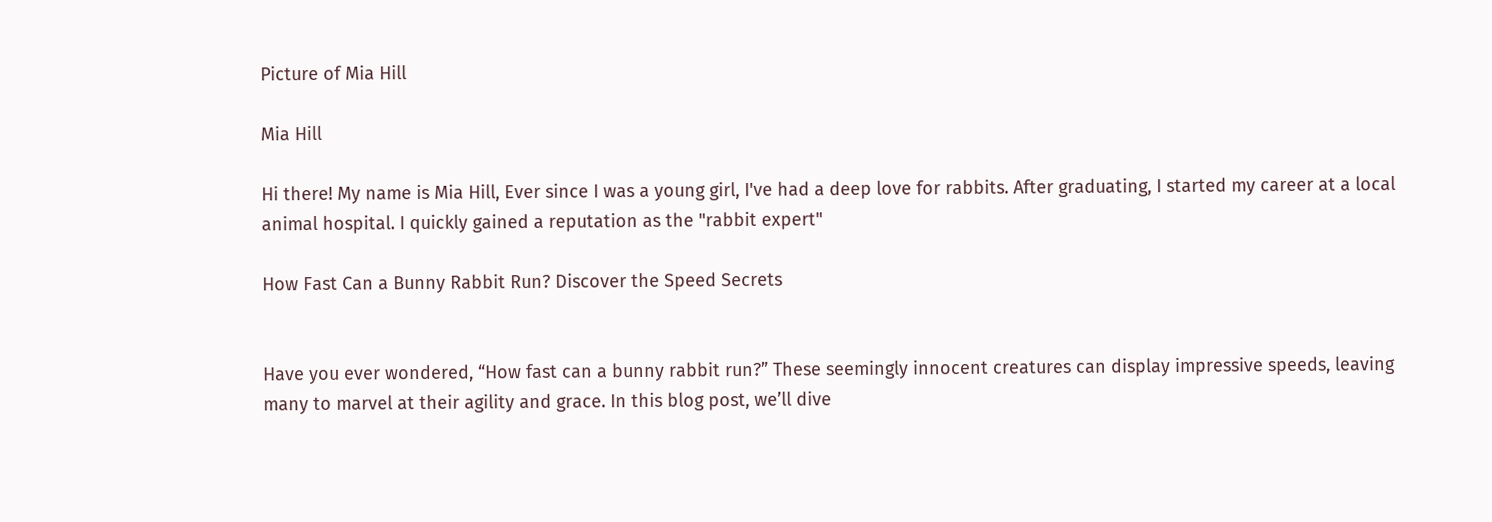Picture of Mia Hill

Mia Hill

Hi there! My name is Mia Hill, Ever since I was a young girl, I've had a deep love for rabbits. After graduating, I started my career at a local animal hospital. I quickly gained a reputation as the "rabbit expert"

How Fast Can a Bunny Rabbit Run? Discover the Speed Secrets


Have you ever wondered, “How fast can a bunny rabbit run?” These seemingly innocent creatures can display impressive speeds, leaving many to marvel at their agility and grace. In this blog post, we’ll dive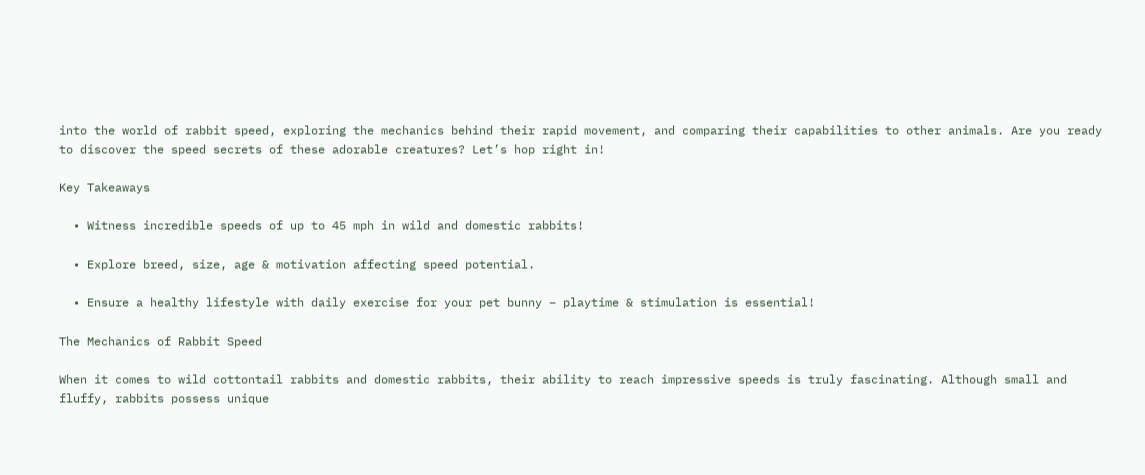into the world of rabbit speed, exploring the mechanics behind their rapid movement, and comparing their capabilities to other animals. Are you ready to discover the speed secrets of these adorable creatures? Let’s hop right in!

Key Takeaways

  • Witness incredible speeds of up to 45 mph in wild and domestic rabbits!

  • Explore breed, size, age & motivation affecting speed potential.

  • Ensure a healthy lifestyle with daily exercise for your pet bunny – playtime & stimulation is essential!

The Mechanics of Rabbit Speed

When it comes to wild cottontail rabbits and domestic rabbits, their ability to reach impressive speeds is truly fascinating. Although small and fluffy, rabbits possess unique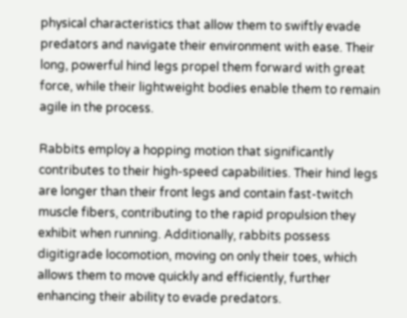physical characteristics that allow them to swiftly evade predators and navigate their environment with ease. Their long, powerful hind legs propel them forward with great force, while their lightweight bodies enable them to remain agile in the process.

Rabbits employ a hopping motion that significantly contributes to their high-speed capabilities. Their hind legs are longer than their front legs and contain fast-twitch muscle fibers, contributing to the rapid propulsion they exhibit when running. Additionally, rabbits possess digitigrade locomotion, moving on only their toes, which allows them to move quickly and efficiently, further enhancing their ability to evade predators.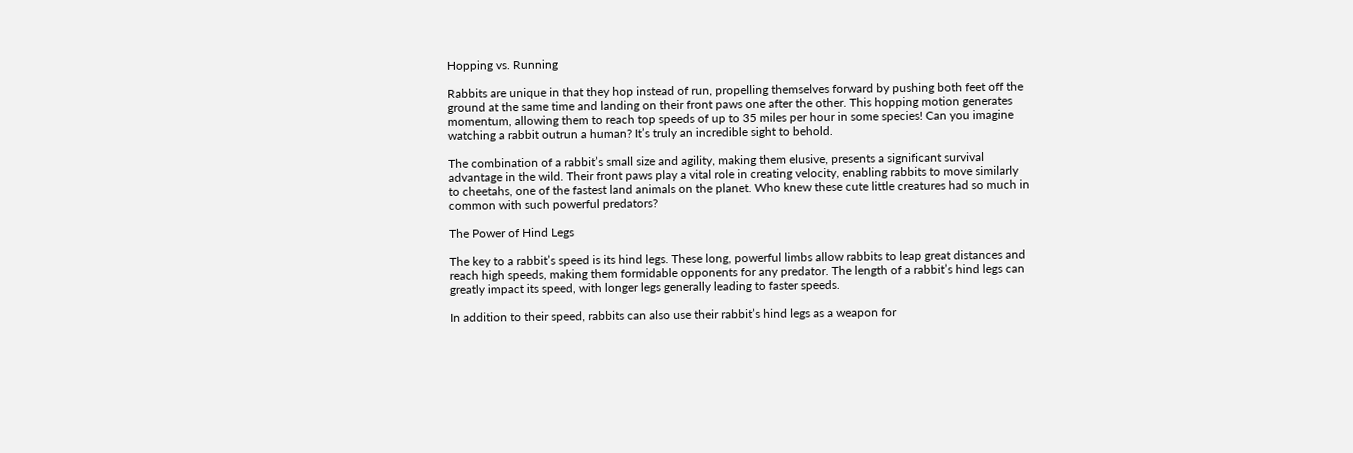Hopping vs. Running

Rabbits are unique in that they hop instead of run, propelling themselves forward by pushing both feet off the ground at the same time and landing on their front paws one after the other. This hopping motion generates momentum, allowing them to reach top speeds of up to 35 miles per hour in some species! Can you imagine watching a rabbit outrun a human? It’s truly an incredible sight to behold.

The combination of a rabbit’s small size and agility, making them elusive, presents a significant survival advantage in the wild. Their front paws play a vital role in creating velocity, enabling rabbits to move similarly to cheetahs, one of the fastest land animals on the planet. Who knew these cute little creatures had so much in common with such powerful predators?

The Power of Hind Legs

The key to a rabbit’s speed is its hind legs. These long, powerful limbs allow rabbits to leap great distances and reach high speeds, making them formidable opponents for any predator. The length of a rabbit’s hind legs can greatly impact its speed, with longer legs generally leading to faster speeds.

In addition to their speed, rabbits can also use their rabbit’s hind legs as a weapon for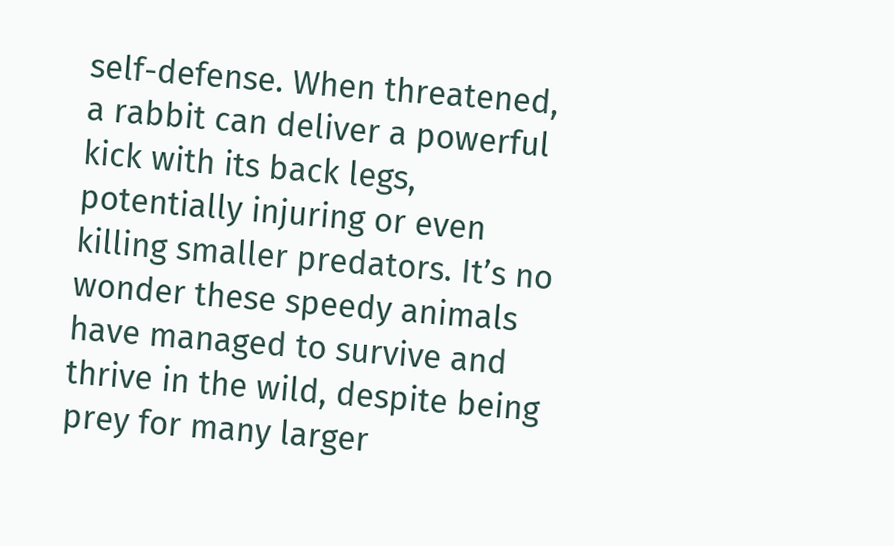self-defense. When threatened, a rabbit can deliver a powerful kick with its back legs, potentially injuring or even killing smaller predators. It’s no wonder these speedy animals have managed to survive and thrive in the wild, despite being prey for many larger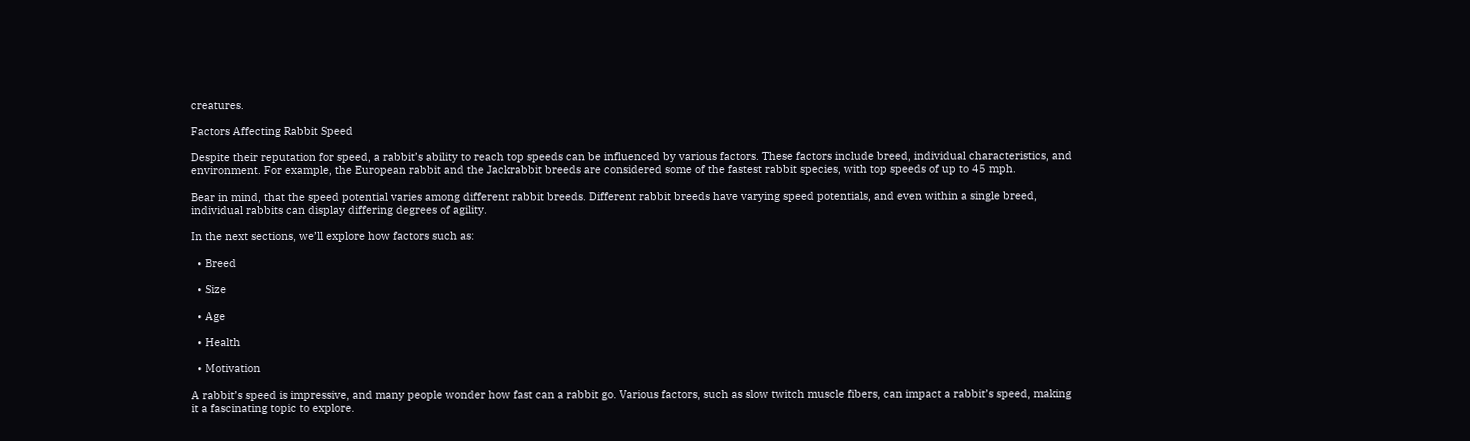creatures.

Factors Affecting Rabbit Speed

Despite their reputation for speed, a rabbit’s ability to reach top speeds can be influenced by various factors. These factors include breed, individual characteristics, and environment. For example, the European rabbit and the Jackrabbit breeds are considered some of the fastest rabbit species, with top speeds of up to 45 mph.

Bear in mind, that the speed potential varies among different rabbit breeds. Different rabbit breeds have varying speed potentials, and even within a single breed, individual rabbits can display differing degrees of agility.

In the next sections, we’ll explore how factors such as:

  • Breed

  • Size

  • Age

  • Health

  • Motivation

A rabbit’s speed is impressive, and many people wonder how fast can a rabbit go. Various factors, such as slow twitch muscle fibers, can impact a rabbit’s speed, making it a fascinating topic to explore.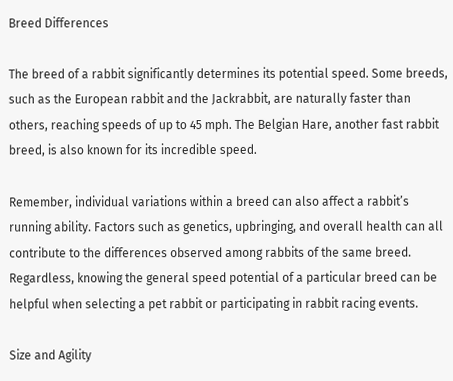Breed Differences

The breed of a rabbit significantly determines its potential speed. Some breeds, such as the European rabbit and the Jackrabbit, are naturally faster than others, reaching speeds of up to 45 mph. The Belgian Hare, another fast rabbit breed, is also known for its incredible speed.

Remember, individual variations within a breed can also affect a rabbit’s running ability. Factors such as genetics, upbringing, and overall health can all contribute to the differences observed among rabbits of the same breed. Regardless, knowing the general speed potential of a particular breed can be helpful when selecting a pet rabbit or participating in rabbit racing events.

Size and Agility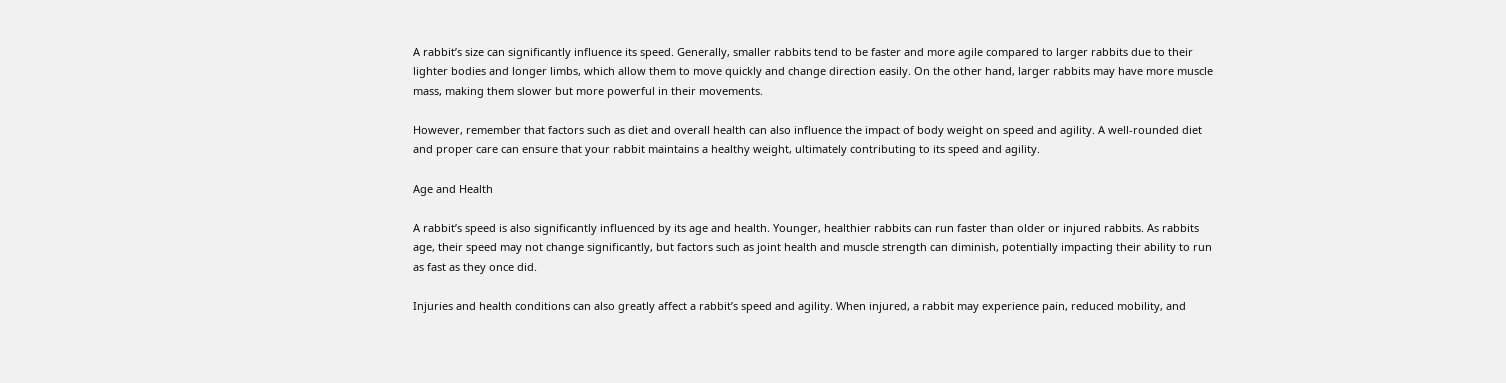A rabbit’s size can significantly influence its speed. Generally, smaller rabbits tend to be faster and more agile compared to larger rabbits due to their lighter bodies and longer limbs, which allow them to move quickly and change direction easily. On the other hand, larger rabbits may have more muscle mass, making them slower but more powerful in their movements.

However, remember that factors such as diet and overall health can also influence the impact of body weight on speed and agility. A well-rounded diet and proper care can ensure that your rabbit maintains a healthy weight, ultimately contributing to its speed and agility.

Age and Health

A rabbit’s speed is also significantly influenced by its age and health. Younger, healthier rabbits can run faster than older or injured rabbits. As rabbits age, their speed may not change significantly, but factors such as joint health and muscle strength can diminish, potentially impacting their ability to run as fast as they once did.

Injuries and health conditions can also greatly affect a rabbit’s speed and agility. When injured, a rabbit may experience pain, reduced mobility, and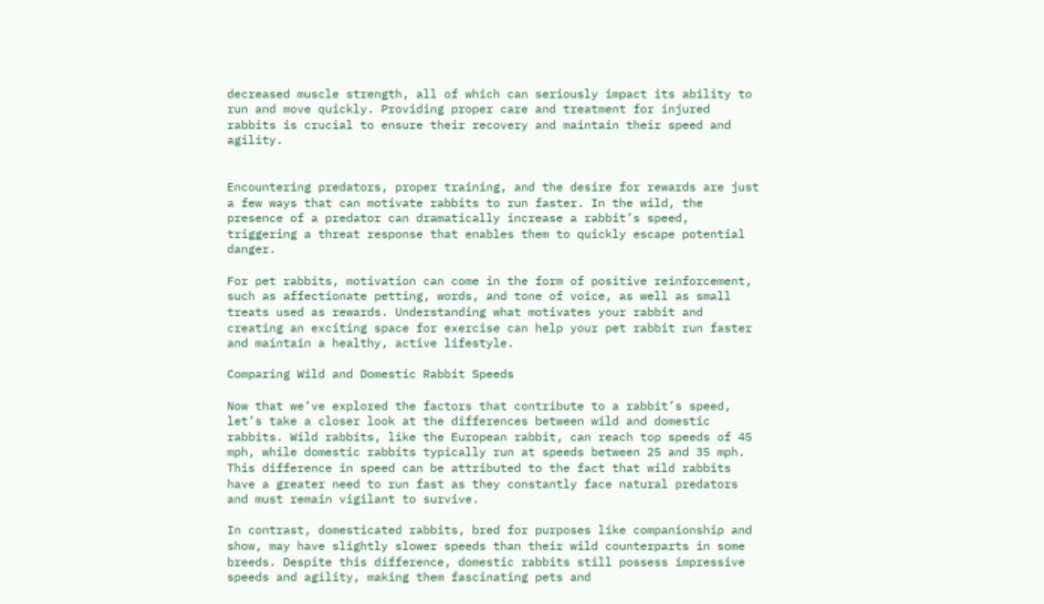decreased muscle strength, all of which can seriously impact its ability to run and move quickly. Providing proper care and treatment for injured rabbits is crucial to ensure their recovery and maintain their speed and agility.


Encountering predators, proper training, and the desire for rewards are just a few ways that can motivate rabbits to run faster. In the wild, the presence of a predator can dramatically increase a rabbit’s speed, triggering a threat response that enables them to quickly escape potential danger.

For pet rabbits, motivation can come in the form of positive reinforcement, such as affectionate petting, words, and tone of voice, as well as small treats used as rewards. Understanding what motivates your rabbit and creating an exciting space for exercise can help your pet rabbit run faster and maintain a healthy, active lifestyle.

Comparing Wild and Domestic Rabbit Speeds

Now that we’ve explored the factors that contribute to a rabbit’s speed, let’s take a closer look at the differences between wild and domestic rabbits. Wild rabbits, like the European rabbit, can reach top speeds of 45 mph, while domestic rabbits typically run at speeds between 25 and 35 mph. This difference in speed can be attributed to the fact that wild rabbits have a greater need to run fast as they constantly face natural predators and must remain vigilant to survive.

In contrast, domesticated rabbits, bred for purposes like companionship and show, may have slightly slower speeds than their wild counterparts in some breeds. Despite this difference, domestic rabbits still possess impressive speeds and agility, making them fascinating pets and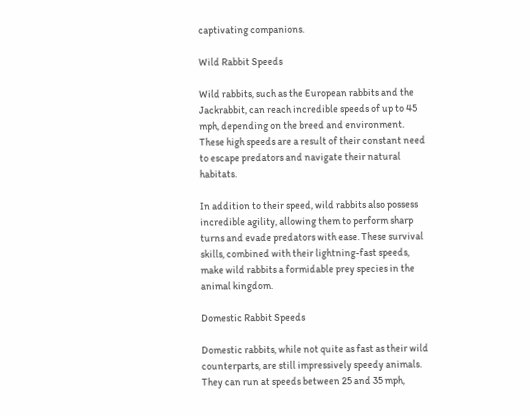captivating companions.

Wild Rabbit Speeds

Wild rabbits, such as the European rabbits and the Jackrabbit, can reach incredible speeds of up to 45 mph, depending on the breed and environment. These high speeds are a result of their constant need to escape predators and navigate their natural habitats.

In addition to their speed, wild rabbits also possess incredible agility, allowing them to perform sharp turns and evade predators with ease. These survival skills, combined with their lightning-fast speeds, make wild rabbits a formidable prey species in the animal kingdom.

Domestic Rabbit Speeds

Domestic rabbits, while not quite as fast as their wild counterparts, are still impressively speedy animals. They can run at speeds between 25 and 35 mph,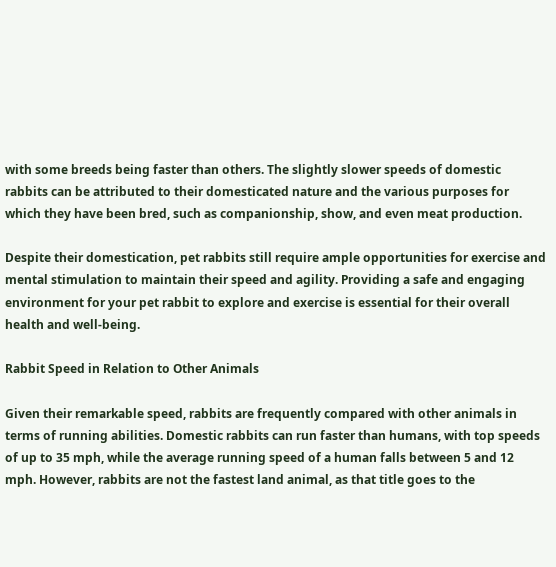with some breeds being faster than others. The slightly slower speeds of domestic rabbits can be attributed to their domesticated nature and the various purposes for which they have been bred, such as companionship, show, and even meat production.

Despite their domestication, pet rabbits still require ample opportunities for exercise and mental stimulation to maintain their speed and agility. Providing a safe and engaging environment for your pet rabbit to explore and exercise is essential for their overall health and well-being.

Rabbit Speed in Relation to Other Animals

Given their remarkable speed, rabbits are frequently compared with other animals in terms of running abilities. Domestic rabbits can run faster than humans, with top speeds of up to 35 mph, while the average running speed of a human falls between 5 and 12 mph. However, rabbits are not the fastest land animal, as that title goes to the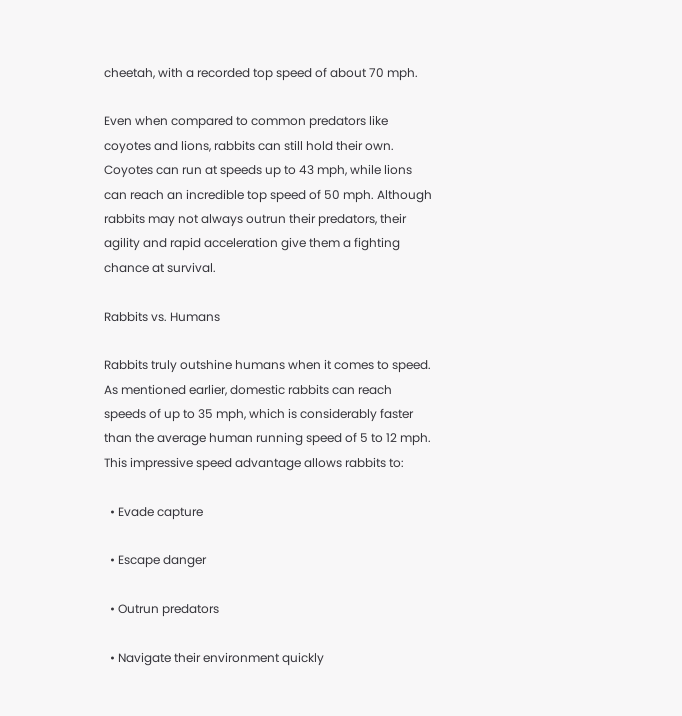cheetah, with a recorded top speed of about 70 mph.

Even when compared to common predators like coyotes and lions, rabbits can still hold their own. Coyotes can run at speeds up to 43 mph, while lions can reach an incredible top speed of 50 mph. Although rabbits may not always outrun their predators, their agility and rapid acceleration give them a fighting chance at survival.

Rabbits vs. Humans

Rabbits truly outshine humans when it comes to speed. As mentioned earlier, domestic rabbits can reach speeds of up to 35 mph, which is considerably faster than the average human running speed of 5 to 12 mph. This impressive speed advantage allows rabbits to:

  • Evade capture

  • Escape danger

  • Outrun predators

  • Navigate their environment quickly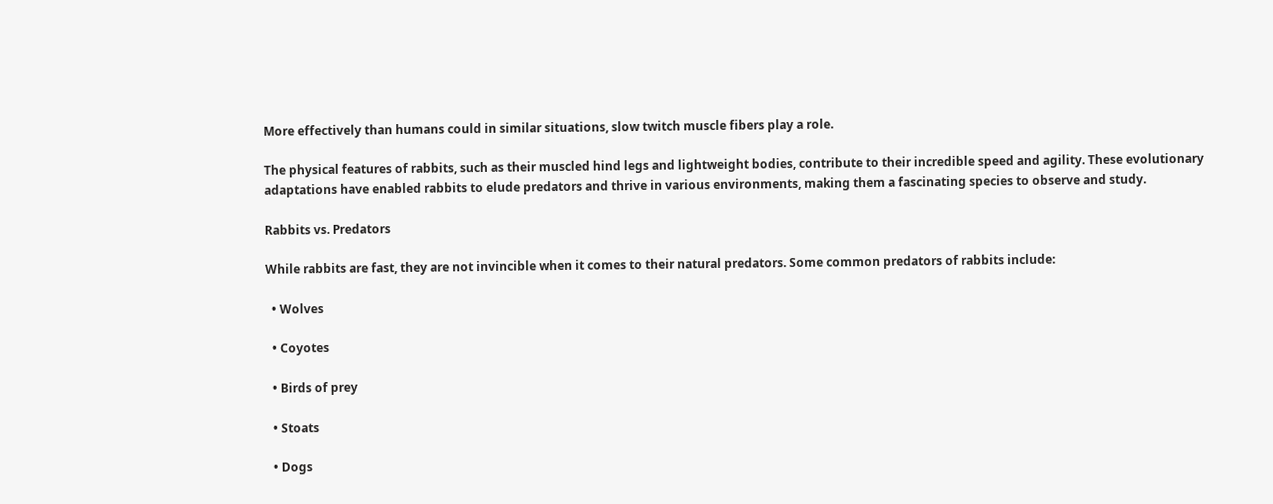More effectively than humans could in similar situations, slow twitch muscle fibers play a role.

The physical features of rabbits, such as their muscled hind legs and lightweight bodies, contribute to their incredible speed and agility. These evolutionary adaptations have enabled rabbits to elude predators and thrive in various environments, making them a fascinating species to observe and study.

Rabbits vs. Predators

While rabbits are fast, they are not invincible when it comes to their natural predators. Some common predators of rabbits include:

  • Wolves

  • Coyotes

  • Birds of prey

  • Stoats

  • Dogs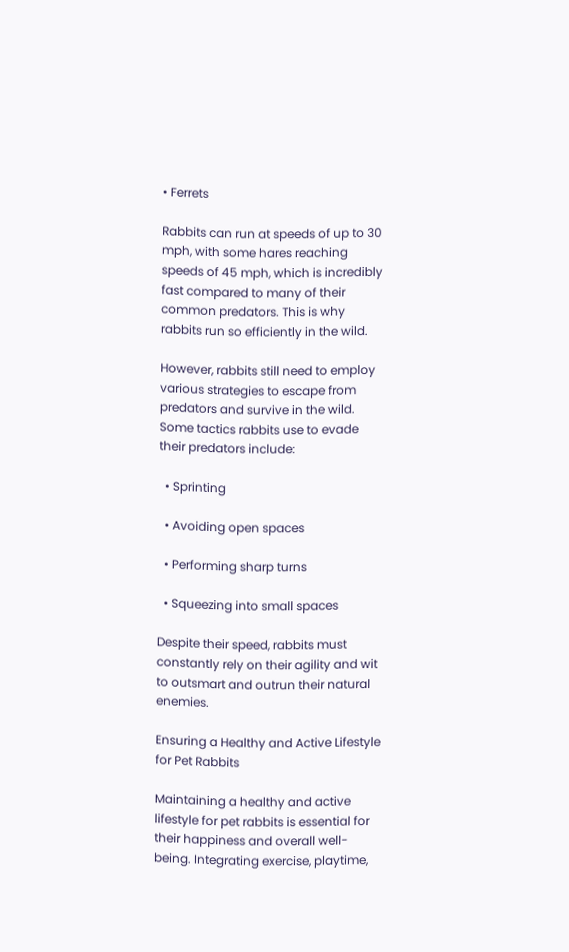• Ferrets

Rabbits can run at speeds of up to 30 mph, with some hares reaching speeds of 45 mph, which is incredibly fast compared to many of their common predators. This is why rabbits run so efficiently in the wild.

However, rabbits still need to employ various strategies to escape from predators and survive in the wild. Some tactics rabbits use to evade their predators include:

  • Sprinting

  • Avoiding open spaces

  • Performing sharp turns

  • Squeezing into small spaces

Despite their speed, rabbits must constantly rely on their agility and wit to outsmart and outrun their natural enemies.

Ensuring a Healthy and Active Lifestyle for Pet Rabbits

Maintaining a healthy and active lifestyle for pet rabbits is essential for their happiness and overall well-being. Integrating exercise, playtime,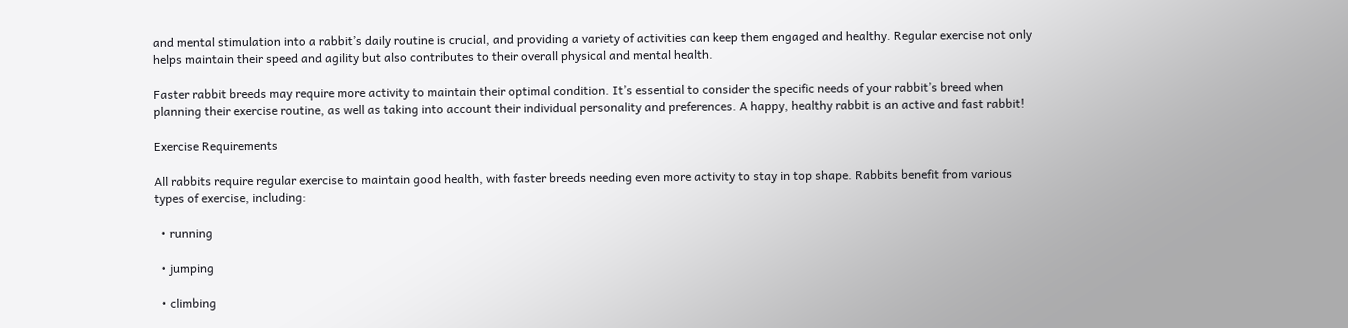and mental stimulation into a rabbit’s daily routine is crucial, and providing a variety of activities can keep them engaged and healthy. Regular exercise not only helps maintain their speed and agility but also contributes to their overall physical and mental health.

Faster rabbit breeds may require more activity to maintain their optimal condition. It’s essential to consider the specific needs of your rabbit’s breed when planning their exercise routine, as well as taking into account their individual personality and preferences. A happy, healthy rabbit is an active and fast rabbit!

Exercise Requirements

All rabbits require regular exercise to maintain good health, with faster breeds needing even more activity to stay in top shape. Rabbits benefit from various types of exercise, including:

  • running

  • jumping

  • climbing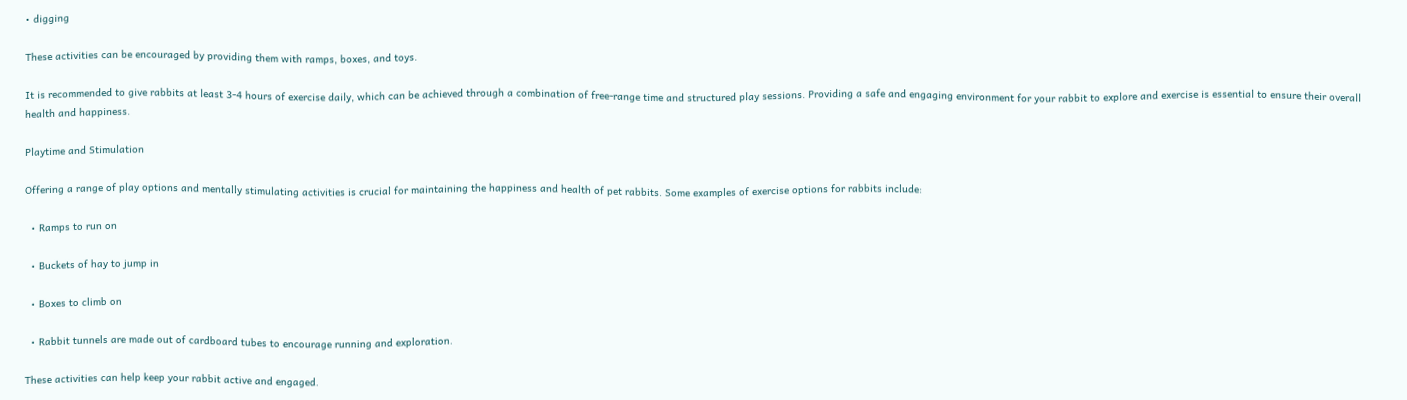• digging

These activities can be encouraged by providing them with ramps, boxes, and toys.

It is recommended to give rabbits at least 3-4 hours of exercise daily, which can be achieved through a combination of free-range time and structured play sessions. Providing a safe and engaging environment for your rabbit to explore and exercise is essential to ensure their overall health and happiness.

Playtime and Stimulation

Offering a range of play options and mentally stimulating activities is crucial for maintaining the happiness and health of pet rabbits. Some examples of exercise options for rabbits include:

  • Ramps to run on

  • Buckets of hay to jump in

  • Boxes to climb on

  • Rabbit tunnels are made out of cardboard tubes to encourage running and exploration.

These activities can help keep your rabbit active and engaged.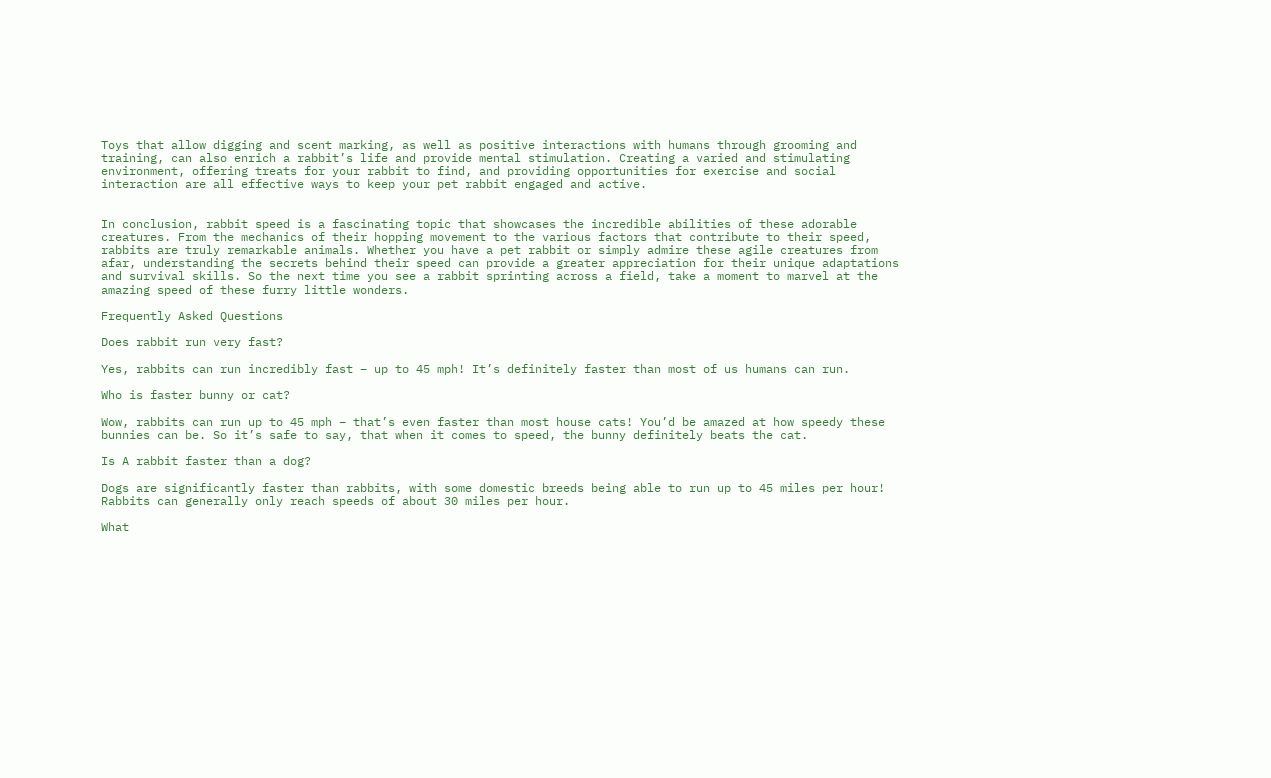Toys that allow digging and scent marking, as well as positive interactions with humans through grooming and training, can also enrich a rabbit’s life and provide mental stimulation. Creating a varied and stimulating environment, offering treats for your rabbit to find, and providing opportunities for exercise and social interaction are all effective ways to keep your pet rabbit engaged and active.


In conclusion, rabbit speed is a fascinating topic that showcases the incredible abilities of these adorable creatures. From the mechanics of their hopping movement to the various factors that contribute to their speed, rabbits are truly remarkable animals. Whether you have a pet rabbit or simply admire these agile creatures from afar, understanding the secrets behind their speed can provide a greater appreciation for their unique adaptations and survival skills. So the next time you see a rabbit sprinting across a field, take a moment to marvel at the amazing speed of these furry little wonders.

Frequently Asked Questions

Does rabbit run very fast?

Yes, rabbits can run incredibly fast – up to 45 mph! It’s definitely faster than most of us humans can run.

Who is faster bunny or cat?

Wow, rabbits can run up to 45 mph – that’s even faster than most house cats! You’d be amazed at how speedy these bunnies can be. So it’s safe to say, that when it comes to speed, the bunny definitely beats the cat.

Is A rabbit faster than a dog?

Dogs are significantly faster than rabbits, with some domestic breeds being able to run up to 45 miles per hour! Rabbits can generally only reach speeds of about 30 miles per hour.

What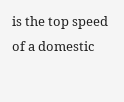is the top speed of a domestic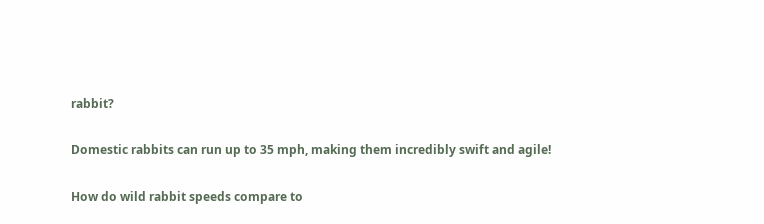rabbit?

Domestic rabbits can run up to 35 mph, making them incredibly swift and agile!

How do wild rabbit speeds compare to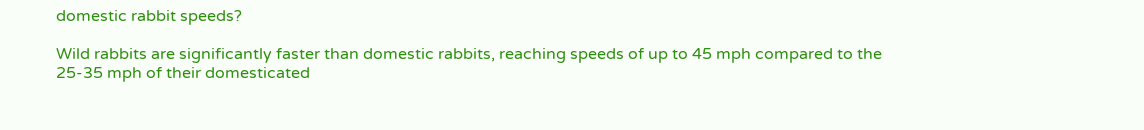domestic rabbit speeds?

Wild rabbits are significantly faster than domestic rabbits, reaching speeds of up to 45 mph compared to the 25-35 mph of their domesticated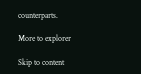counterparts.

More to explorer

Skip to content